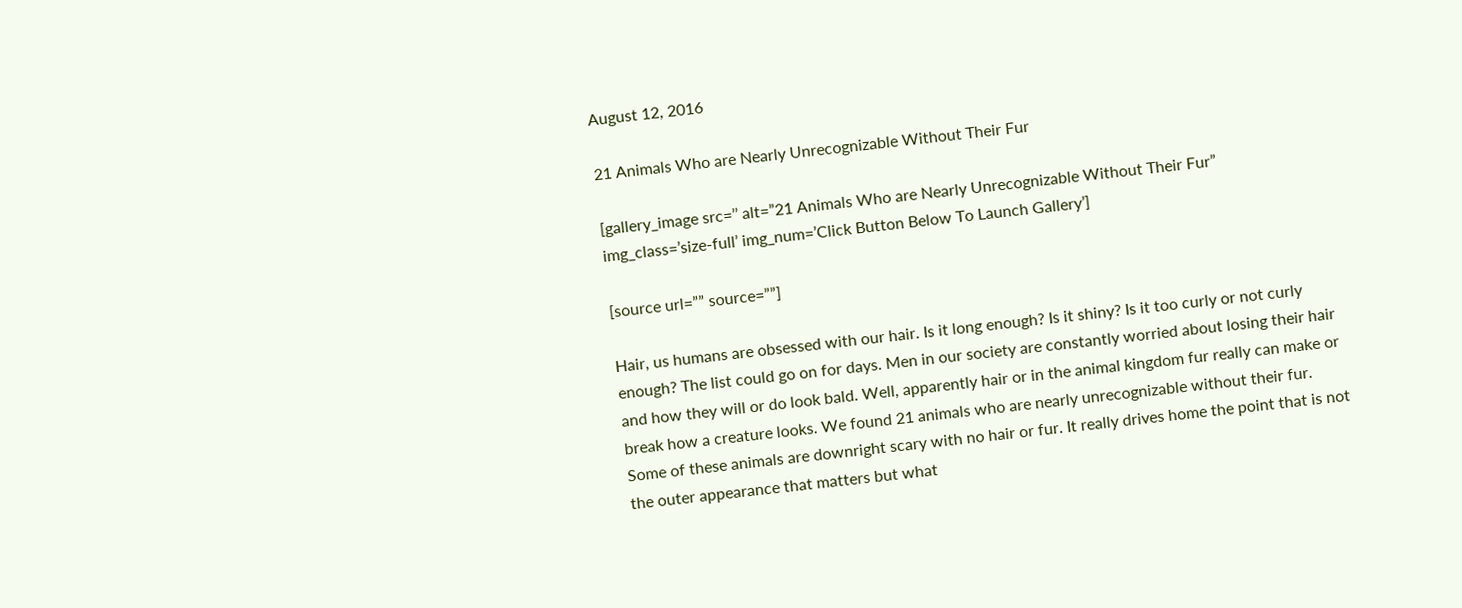August 12, 2016

21 Animals Who are Nearly Unrecognizable Without Their Fur

[gallery_image src=’’ alt=”21 Animals Who are Nearly Unrecognizable Without Their Fur” img_class=’size-full’ img_num=’Click Button Below To Launch Gallery’]

[source url=”” source=””]

Hair, us humans are obsessed with our hair. Is it long enough? Is it shiny? Is it too curly or not curly enough? The list could go on for days. Men in our society are constantly worried about losing their hair and how they will or do look bald. Well, apparently hair or in the animal kingdom fur really can make or break how a creature looks. We found 21 animals who are nearly unrecognizable without their fur. Some of these animals are downright scary with no hair or fur. It really drives home the point that is not the outer appearance that matters but what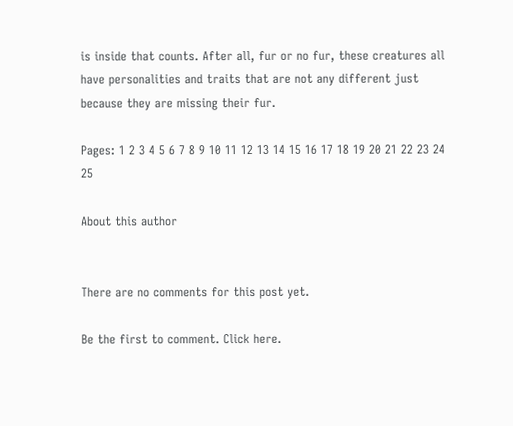is inside that counts. After all, fur or no fur, these creatures all have personalities and traits that are not any different just because they are missing their fur.

Pages: 1 2 3 4 5 6 7 8 9 10 11 12 13 14 15 16 17 18 19 20 21 22 23 24 25

About this author


There are no comments for this post yet.

Be the first to comment. Click here.